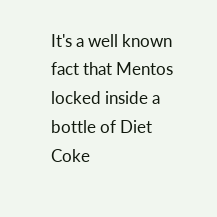It's a well known fact that Mentos locked inside a bottle of Diet Coke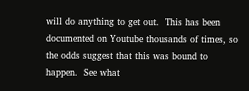will do anything to get out.  This has been documented on Youtube thousands of times, so the odds suggest that this was bound to happen.  See what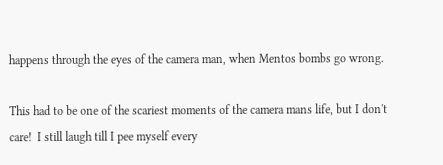happens through the eyes of the camera man, when Mentos bombs go wrong.

This had to be one of the scariest moments of the camera mans life, but I don't care!  I still laugh till I pee myself every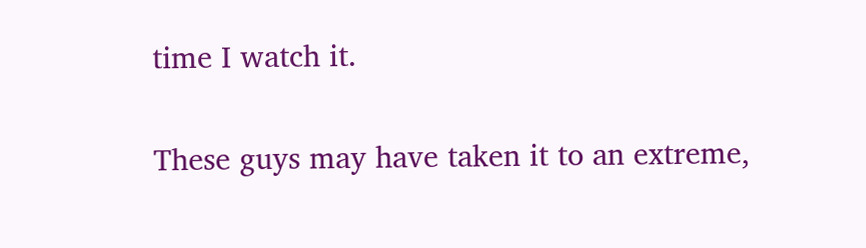time I watch it.

These guys may have taken it to an extreme,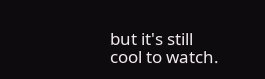but it's still cool to watch.